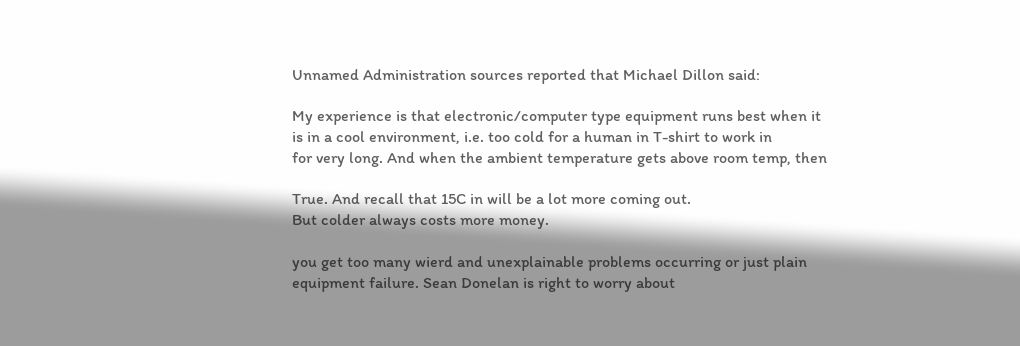Unnamed Administration sources reported that Michael Dillon said:

My experience is that electronic/computer type equipment runs best when it
is in a cool environment, i.e. too cold for a human in T-shirt to work in
for very long. And when the ambient temperature gets above room temp, then

True. And recall that 15C in will be a lot more coming out.
But colder always costs more money.

you get too many wierd and unexplainable problems occurring or just plain
equipment failure. Sean Donelan is right to worry about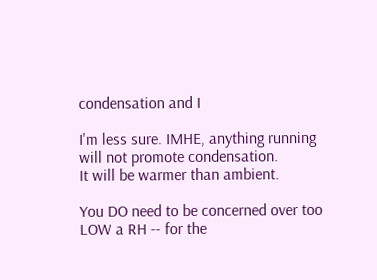condensation and I

I'm less sure. IMHE, anything running will not promote condensation.
It will be warmer than ambient.

You DO need to be concerned over too LOW a RH -- for the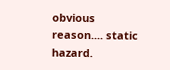obvious
reason.... static hazard.